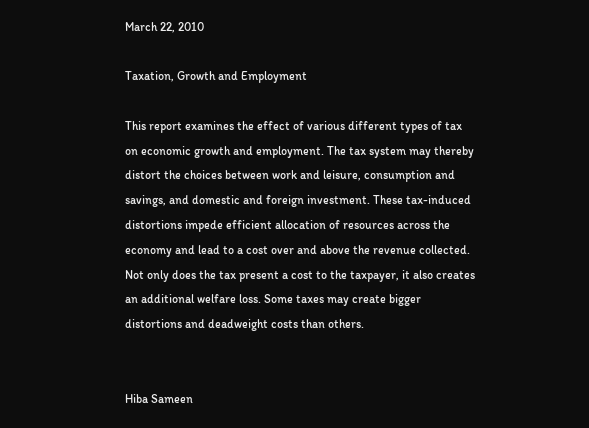March 22, 2010

Taxation, Growth and Employment

This report examines the effect of various different types of tax on economic growth and employment. The tax system may thereby distort the choices between work and leisure, consumption and savings, and domestic and foreign investment. These tax-induced distortions impede efficient allocation of resources across the economy and lead to a cost over and above the revenue collected. Not only does the tax present a cost to the taxpayer, it also creates an additional welfare loss. Some taxes may create bigger distortions and deadweight costs than others.


Hiba Sameen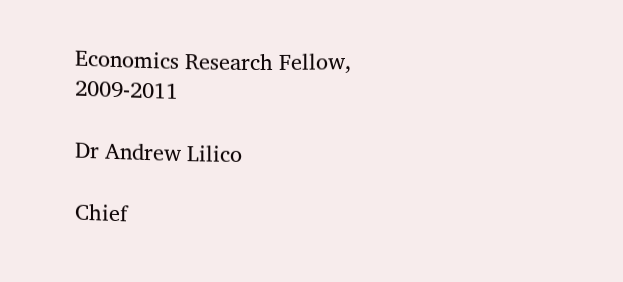Economics Research Fellow, 2009-2011

Dr Andrew Lilico

Chief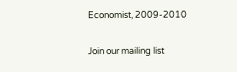Economist, 2009-2010

Join our mailing list